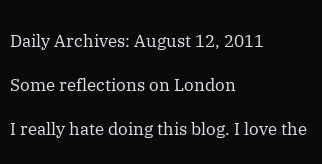Daily Archives: August 12, 2011

Some reflections on London

I really hate doing this blog. I love the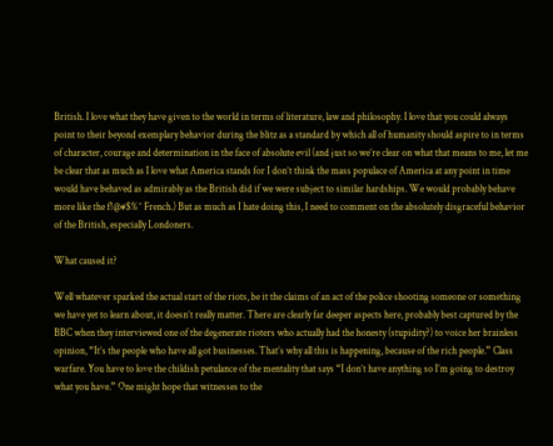British. I love what they have given to the world in terms of literature, law and philosophy. I love that you could always point to their beyond exemplary behavior during the blitz as a standard by which all of humanity should aspire to in terms of character, courage and determination in the face of absolute evil (and just so we’re clear on what that means to me, let me be clear that as much as I love what America stands for I don’t think the mass populace of America at any point in time would have behaved as admirably as the British did if we were subject to similar hardships. We would probably behave more like the f!@#$%^ French.) But as much as I hate doing this, I need to comment on the absolutely disgraceful behavior of the British, especially Londoners.

What caused it?

Well whatever sparked the actual start of the riots, be it the claims of an act of the police shooting someone or something we have yet to learn about, it doesn’t really matter. There are clearly far deeper aspects here, probably best captured by the BBC when they interviewed one of the degenerate rioters who actually had the honesty (stupidity?) to voice her brainless opinion, “It’s the people who have all got businesses. That’s why all this is happening, because of the rich people.” Class warfare. You have to love the childish petulance of the mentality that says “I don’t have anything so I’m going to destroy what you have.” One might hope that witnesses to the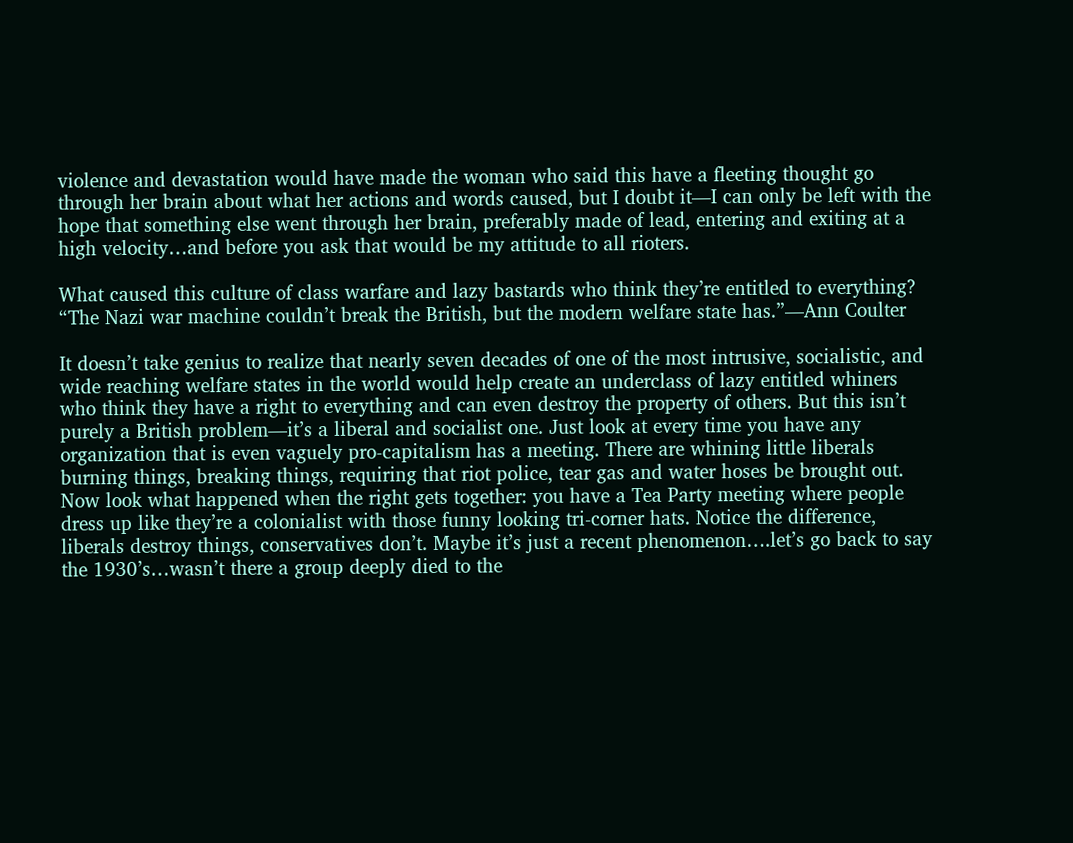violence and devastation would have made the woman who said this have a fleeting thought go through her brain about what her actions and words caused, but I doubt it—I can only be left with the hope that something else went through her brain, preferably made of lead, entering and exiting at a high velocity…and before you ask that would be my attitude to all rioters.

What caused this culture of class warfare and lazy bastards who think they’re entitled to everything?
“The Nazi war machine couldn’t break the British, but the modern welfare state has.”—Ann Coulter

It doesn’t take genius to realize that nearly seven decades of one of the most intrusive, socialistic, and wide reaching welfare states in the world would help create an underclass of lazy entitled whiners who think they have a right to everything and can even destroy the property of others. But this isn’t purely a British problem—it’s a liberal and socialist one. Just look at every time you have any organization that is even vaguely pro-capitalism has a meeting. There are whining little liberals burning things, breaking things, requiring that riot police, tear gas and water hoses be brought out. Now look what happened when the right gets together: you have a Tea Party meeting where people dress up like they’re a colonialist with those funny looking tri-corner hats. Notice the difference, liberals destroy things, conservatives don’t. Maybe it’s just a recent phenomenon….let’s go back to say the 1930’s…wasn’t there a group deeply died to the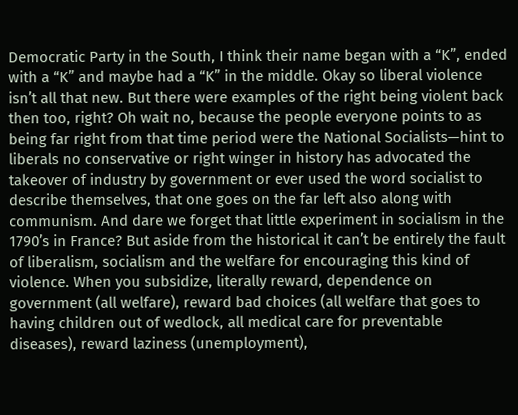Democratic Party in the South, I think their name began with a “K”, ended with a “K” and maybe had a “K” in the middle. Okay so liberal violence isn’t all that new. But there were examples of the right being violent back then too, right? Oh wait no, because the people everyone points to as being far right from that time period were the National Socialists—hint to liberals no conservative or right winger in history has advocated the takeover of industry by government or ever used the word socialist to describe themselves, that one goes on the far left also along with communism. And dare we forget that little experiment in socialism in the 1790’s in France? But aside from the historical it can’t be entirely the fault of liberalism, socialism and the welfare for encouraging this kind of violence. When you subsidize, literally reward, dependence on government (all welfare), reward bad choices (all welfare that goes to having children out of wedlock, all medical care for preventable diseases), reward laziness (unemployment),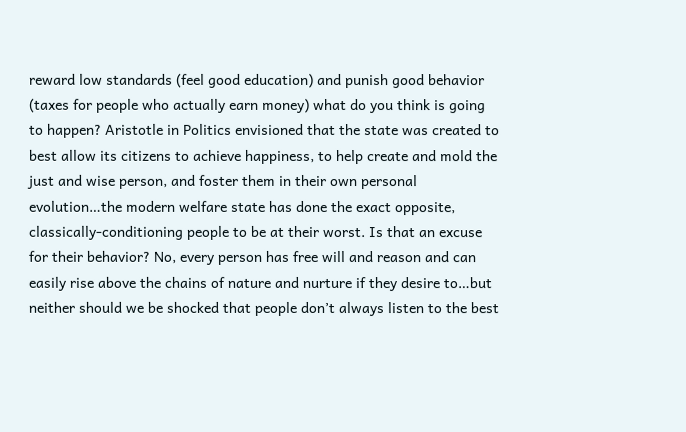reward low standards (feel good education) and punish good behavior (taxes for people who actually earn money) what do you think is going to happen? Aristotle in Politics envisioned that the state was created to best allow its citizens to achieve happiness, to help create and mold the just and wise person, and foster them in their own personal evolution…the modern welfare state has done the exact opposite, classically-conditioning people to be at their worst. Is that an excuse for their behavior? No, every person has free will and reason and can easily rise above the chains of nature and nurture if they desire to…but neither should we be shocked that people don’t always listen to the best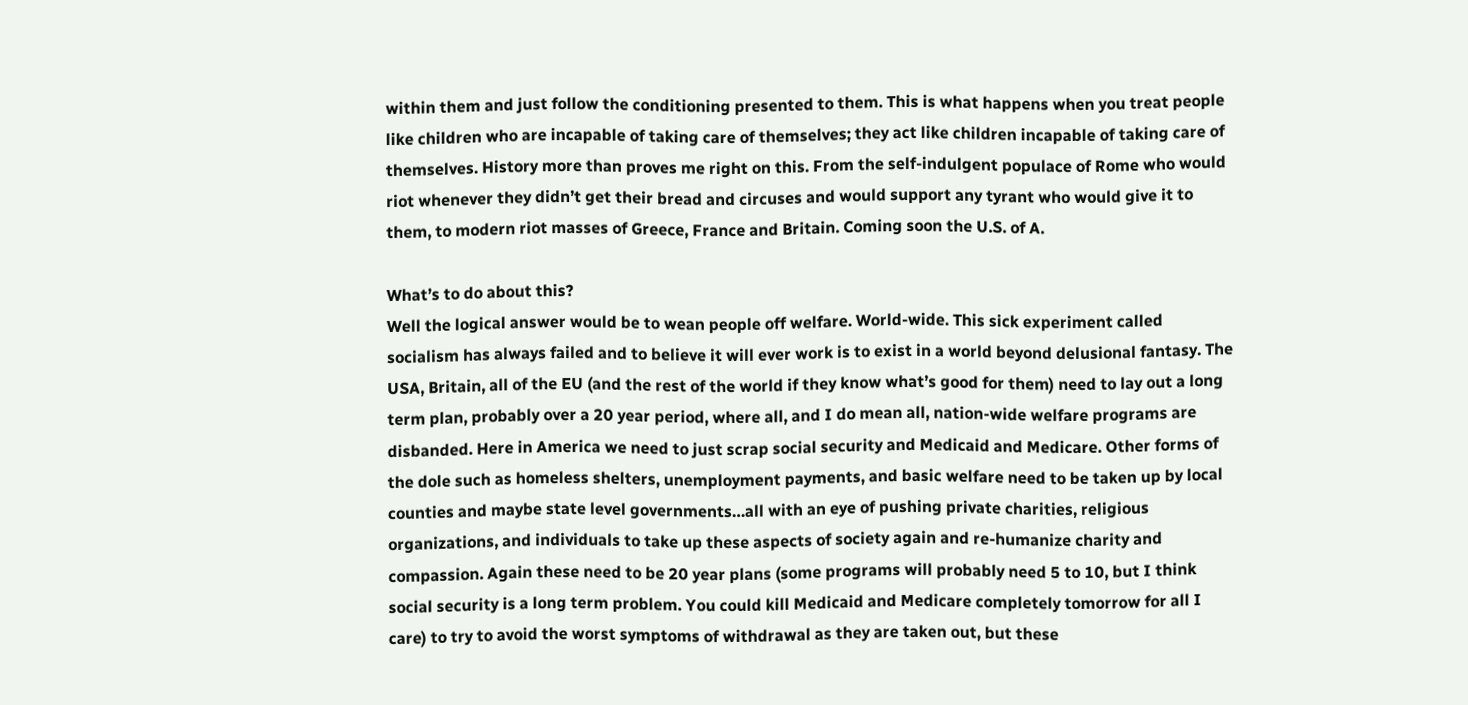within them and just follow the conditioning presented to them. This is what happens when you treat people like children who are incapable of taking care of themselves; they act like children incapable of taking care of themselves. History more than proves me right on this. From the self-indulgent populace of Rome who would riot whenever they didn’t get their bread and circuses and would support any tyrant who would give it to them, to modern riot masses of Greece, France and Britain. Coming soon the U.S. of A.

What’s to do about this?
Well the logical answer would be to wean people off welfare. World-wide. This sick experiment called socialism has always failed and to believe it will ever work is to exist in a world beyond delusional fantasy. The USA, Britain, all of the EU (and the rest of the world if they know what’s good for them) need to lay out a long term plan, probably over a 20 year period, where all, and I do mean all, nation-wide welfare programs are disbanded. Here in America we need to just scrap social security and Medicaid and Medicare. Other forms of the dole such as homeless shelters, unemployment payments, and basic welfare need to be taken up by local counties and maybe state level governments…all with an eye of pushing private charities, religious organizations, and individuals to take up these aspects of society again and re-humanize charity and compassion. Again these need to be 20 year plans (some programs will probably need 5 to 10, but I think social security is a long term problem. You could kill Medicaid and Medicare completely tomorrow for all I care) to try to avoid the worst symptoms of withdrawal as they are taken out, but these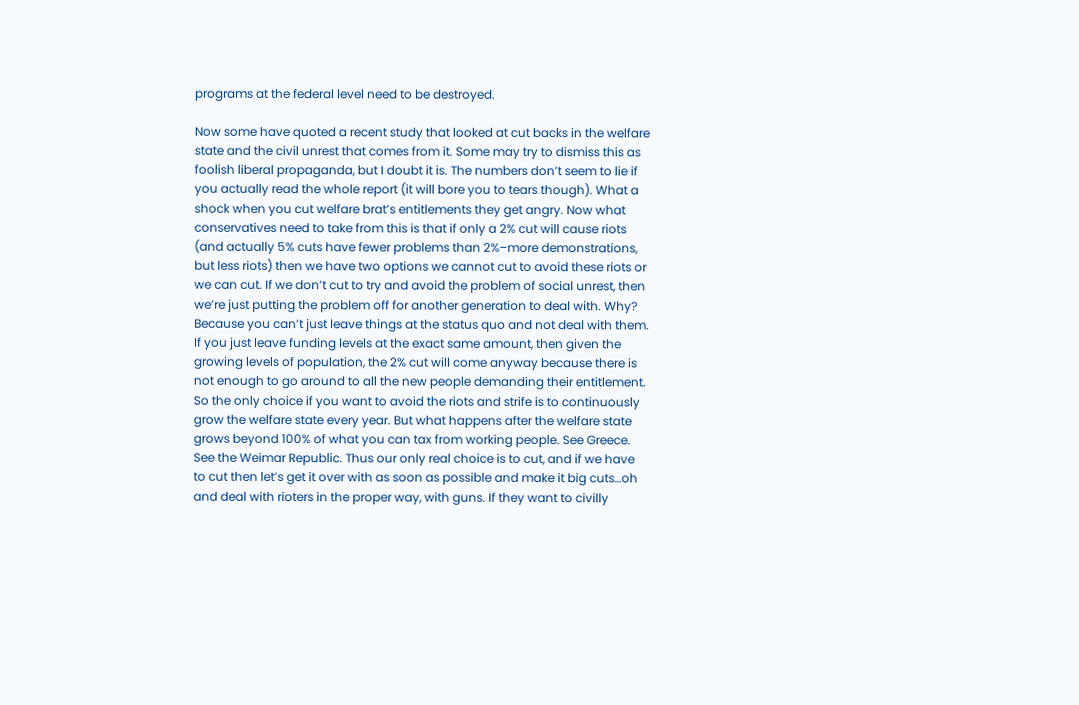programs at the federal level need to be destroyed.

Now some have quoted a recent study that looked at cut backs in the welfare state and the civil unrest that comes from it. Some may try to dismiss this as foolish liberal propaganda, but I doubt it is. The numbers don’t seem to lie if you actually read the whole report (it will bore you to tears though). What a shock when you cut welfare brat’s entitlements they get angry. Now what conservatives need to take from this is that if only a 2% cut will cause riots (and actually 5% cuts have fewer problems than 2%–more demonstrations, but less riots) then we have two options we cannot cut to avoid these riots or we can cut. If we don’t cut to try and avoid the problem of social unrest, then we’re just putting the problem off for another generation to deal with. Why? Because you can’t just leave things at the status quo and not deal with them. If you just leave funding levels at the exact same amount, then given the growing levels of population, the 2% cut will come anyway because there is not enough to go around to all the new people demanding their entitlement. So the only choice if you want to avoid the riots and strife is to continuously grow the welfare state every year. But what happens after the welfare state grows beyond 100% of what you can tax from working people. See Greece. See the Weimar Republic. Thus our only real choice is to cut, and if we have to cut then let’s get it over with as soon as possible and make it big cuts…oh and deal with rioters in the proper way, with guns. If they want to civilly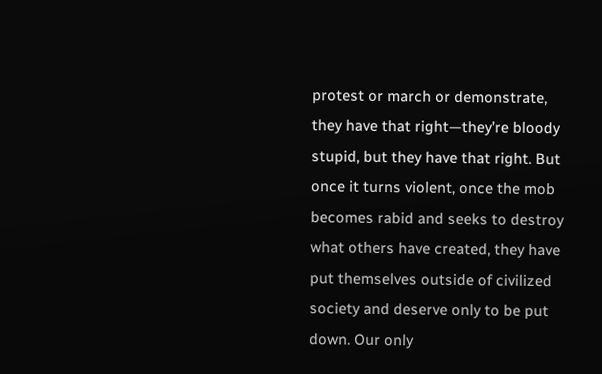protest or march or demonstrate, they have that right—they’re bloody stupid, but they have that right. But once it turns violent, once the mob becomes rabid and seeks to destroy what others have created, they have put themselves outside of civilized society and deserve only to be put down. Our only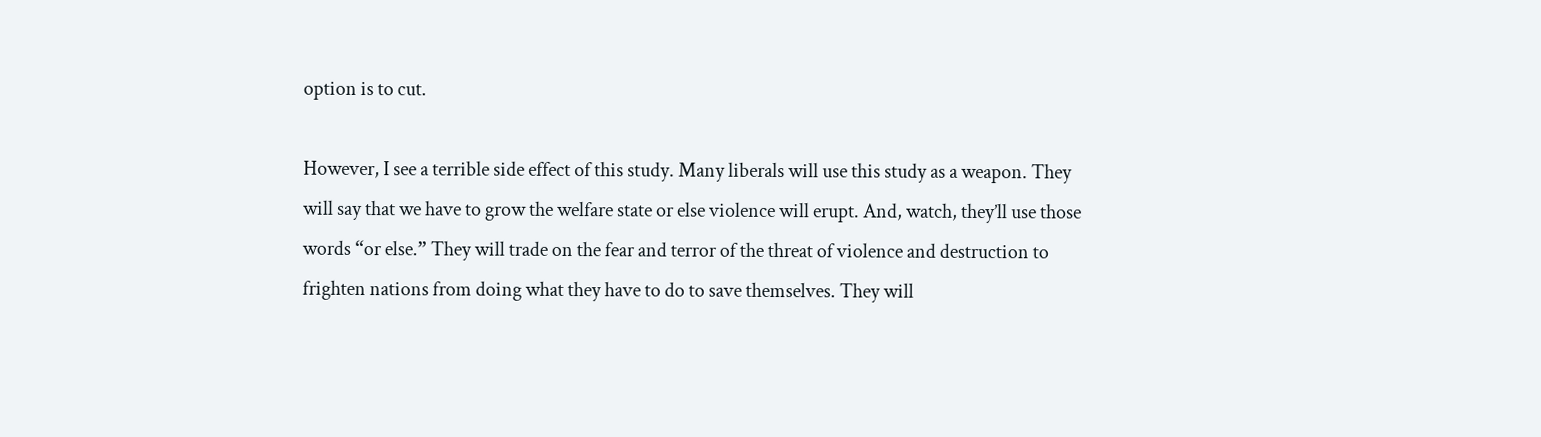option is to cut.

However, I see a terrible side effect of this study. Many liberals will use this study as a weapon. They will say that we have to grow the welfare state or else violence will erupt. And, watch, they’ll use those words “or else.” They will trade on the fear and terror of the threat of violence and destruction to frighten nations from doing what they have to do to save themselves. They will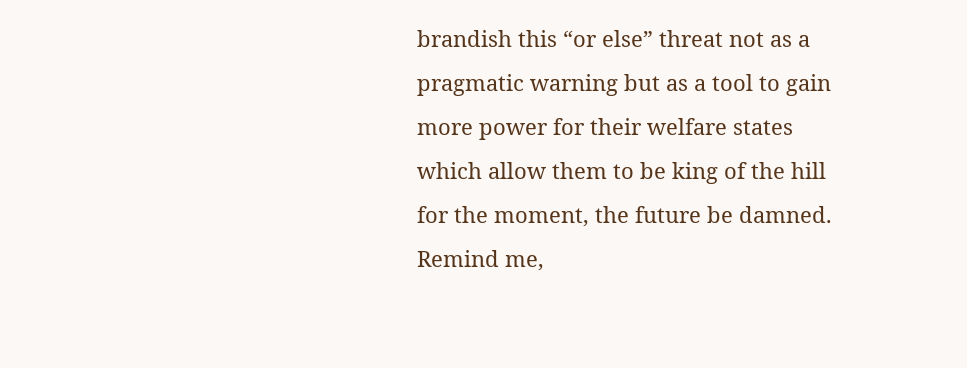brandish this “or else” threat not as a pragmatic warning but as a tool to gain more power for their welfare states which allow them to be king of the hill for the moment, the future be damned. Remind me,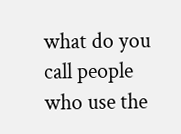what do you call people who use the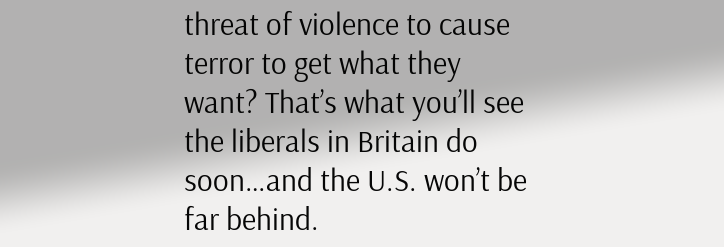threat of violence to cause terror to get what they want? That’s what you’ll see the liberals in Britain do soon…and the U.S. won’t be far behind.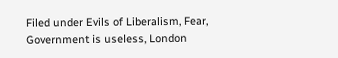Filed under Evils of Liberalism, Fear, Government is useless, London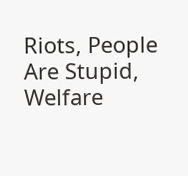Riots, People Are Stupid, Welfare